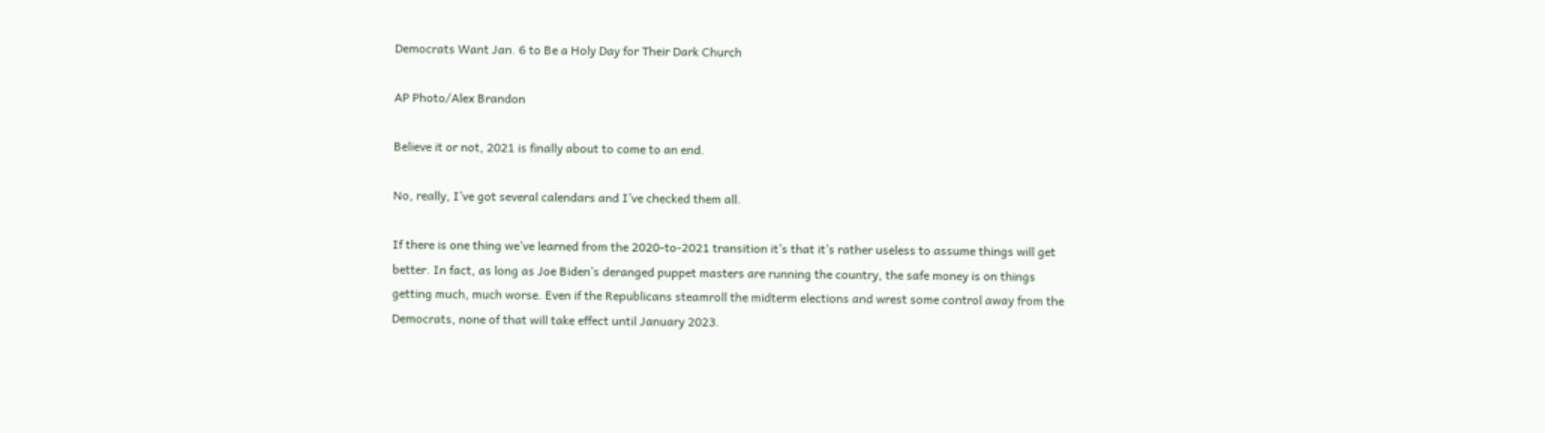Democrats Want Jan. 6 to Be a Holy Day for Their Dark Church

AP Photo/Alex Brandon

Believe it or not, 2021 is finally about to come to an end.

No, really, I’ve got several calendars and I’ve checked them all.

If there is one thing we’ve learned from the 2020-to-2021 transition it’s that it’s rather useless to assume things will get better. In fact, as long as Joe Biden’s deranged puppet masters are running the country, the safe money is on things getting much, much worse. Even if the Republicans steamroll the midterm elections and wrest some control away from the Democrats, none of that will take effect until January 2023.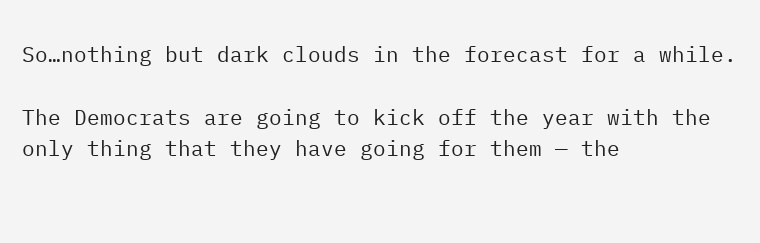So…nothing but dark clouds in the forecast for a while.

The Democrats are going to kick off the year with the only thing that they have going for them — the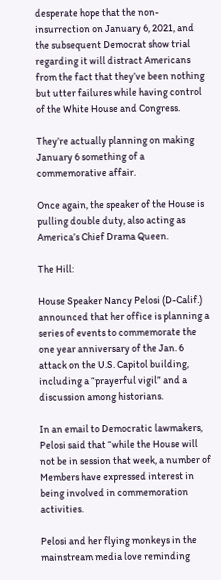desperate hope that the non-insurrection on January 6, 2021, and the subsequent Democrat show trial regarding it will distract Americans from the fact that they’ve been nothing but utter failures while having control of the White House and Congress.

They’re actually planning on making January 6 something of a commemorative affair.

Once again, the speaker of the House is pulling double duty, also acting as America’s Chief Drama Queen.

The Hill:

House Speaker Nancy Pelosi (D-Calif.) announced that her office is planning a series of events to commemorate the one year anniversary of the Jan. 6 attack on the U.S. Capitol building, including a “prayerful vigil” and a discussion among historians.

In an email to Democratic lawmakers, Pelosi said that “while the House will not be in session that week, a number of Members have expressed interest in being involved in commemoration activities.

Pelosi and her flying monkeys in the mainstream media love reminding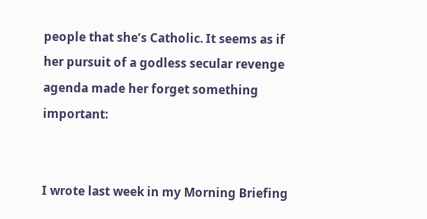people that she’s Catholic. It seems as if her pursuit of a godless secular revenge agenda made her forget something important:


I wrote last week in my Morning Briefing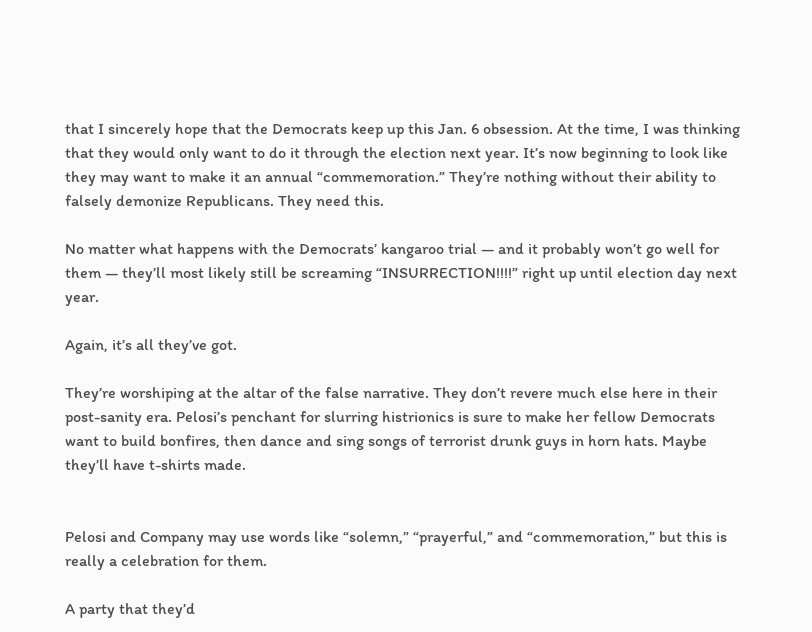that I sincerely hope that the Democrats keep up this Jan. 6 obsession. At the time, I was thinking that they would only want to do it through the election next year. It’s now beginning to look like they may want to make it an annual “commemoration.” They’re nothing without their ability to falsely demonize Republicans. They need this.

No matter what happens with the Democrats’ kangaroo trial — and it probably won’t go well for them — they’ll most likely still be screaming “INSURRECTION!!!!” right up until election day next year.

Again, it’s all they’ve got.

They’re worshiping at the altar of the false narrative. They don’t revere much else here in their post-sanity era. Pelosi’s penchant for slurring histrionics is sure to make her fellow Democrats want to build bonfires, then dance and sing songs of terrorist drunk guys in horn hats. Maybe they’ll have t-shirts made.


Pelosi and Company may use words like “solemn,” “prayerful,” and “commemoration,” but this is really a celebration for them.

A party that they’d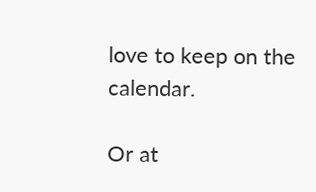love to keep on the calendar.

Or at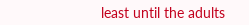least until the adults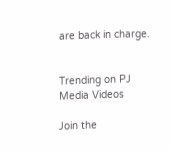are back in charge.


Trending on PJ Media Videos

Join the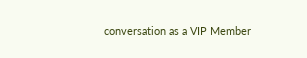conversation as a VIP Member